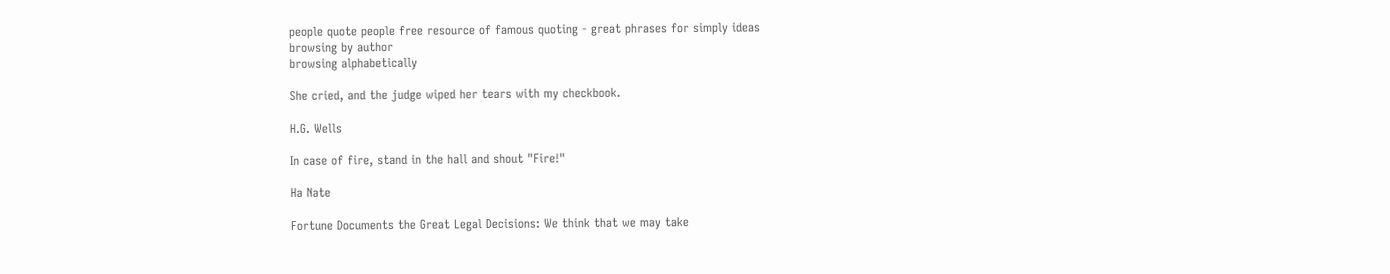people quote people free resource of famous quoting - great phrases for simply ideas
browsing by author
browsing alphabetically

She cried, and the judge wiped her tears with my checkbook.

H.G. Wells

In case of fire, stand in the hall and shout "Fire!"

Ha Nate

Fortune Documents the Great Legal Decisions: We think that we may take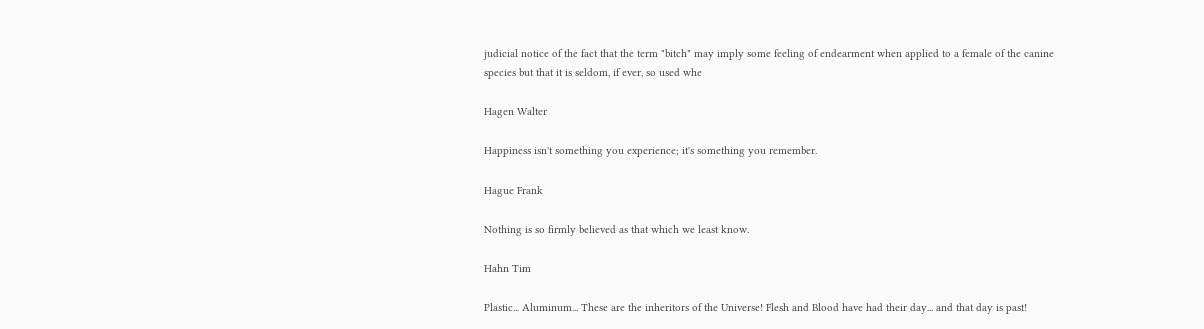judicial notice of the fact that the term "bitch" may imply some feeling of endearment when applied to a female of the canine species but that it is seldom, if ever, so used whe

Hagen Walter

Happiness isn't something you experience; it's something you remember.

Hague Frank

Nothing is so firmly believed as that which we least know.

Hahn Tim

Plastic... Aluminum... These are the inheritors of the Universe! Flesh and Blood have had their day... and that day is past!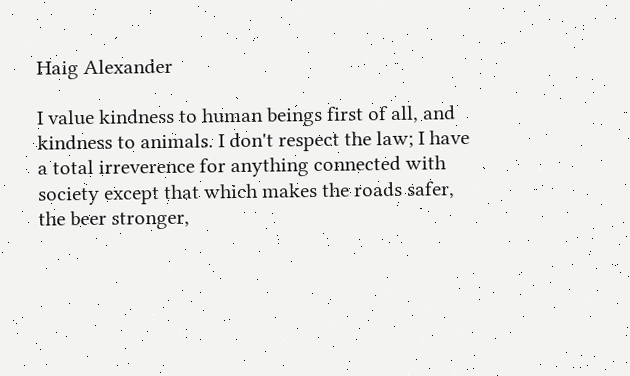Haig Alexander

I value kindness to human beings first of all, and kindness to animals. I don't respect the law; I have a total irreverence for anything connected with society except that which makes the roads safer, the beer stronger,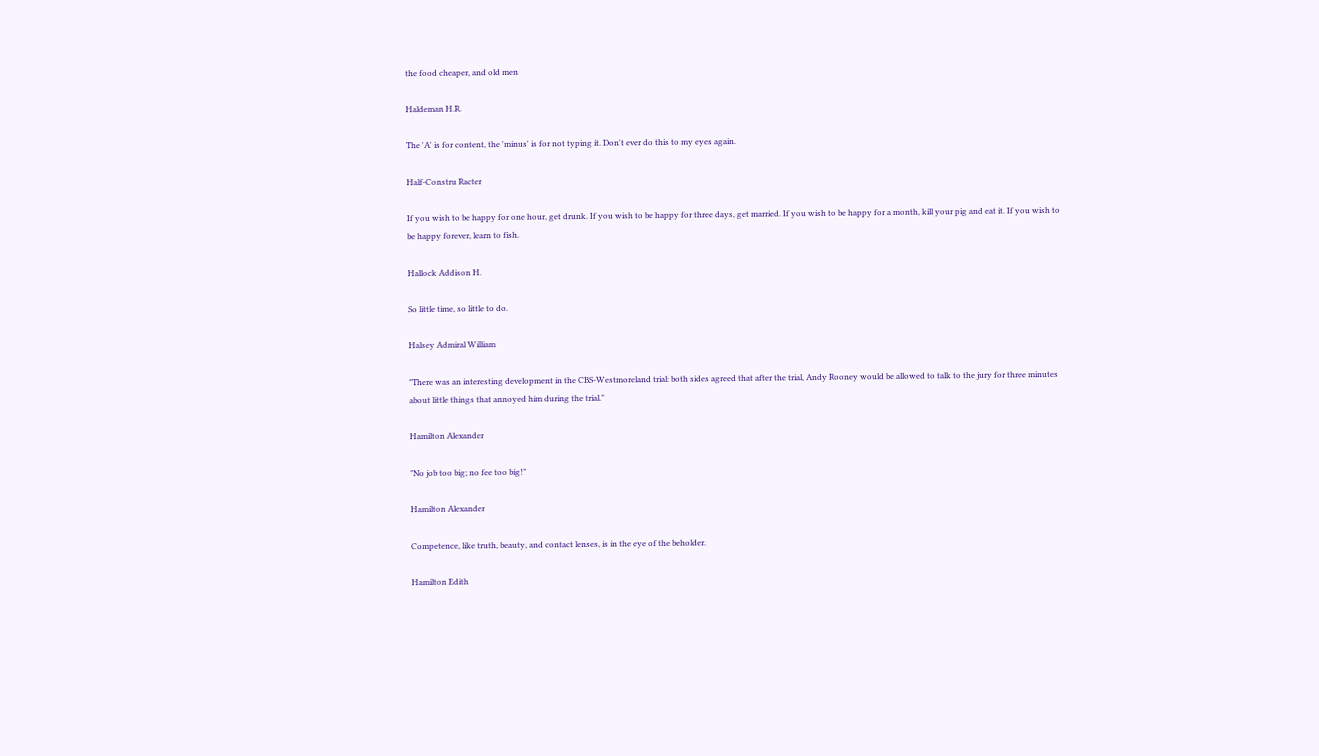the food cheaper, and old men

Haldeman H.R.

The 'A' is for content, the 'minus' is for not typing it. Don't ever do this to my eyes again.

Half-Constru Racter

If you wish to be happy for one hour, get drunk. If you wish to be happy for three days, get married. If you wish to be happy for a month, kill your pig and eat it. If you wish to be happy forever, learn to fish.

Hallock Addison H.

So little time, so little to do.

Halsey Admiral William

"There was an interesting development in the CBS-Westmoreland trial: both sides agreed that after the trial, Andy Rooney would be allowed to talk to the jury for three minutes about little things that annoyed him during the trial."

Hamilton Alexander

"No job too big; no fee too big!"

Hamilton Alexander

Competence, like truth, beauty, and contact lenses, is in the eye of the beholder.

Hamilton Edith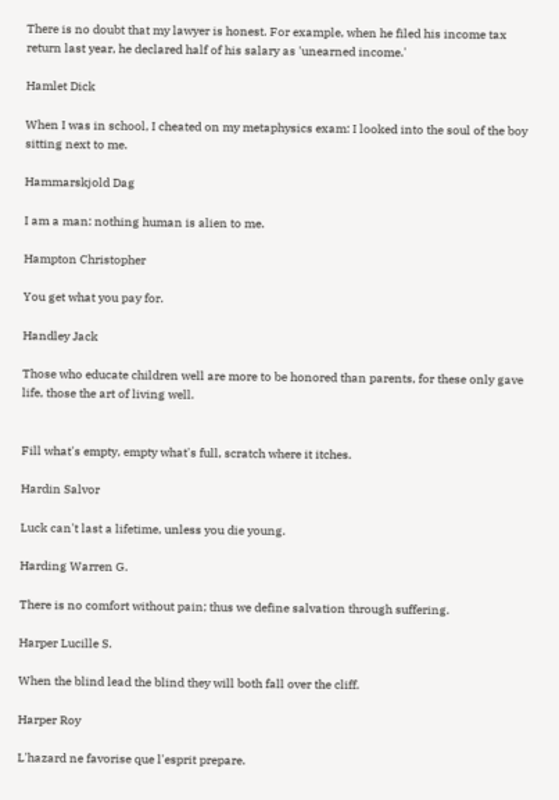There is no doubt that my lawyer is honest. For example, when he filed his income tax return last year, he declared half of his salary as 'unearned income.'

Hamlet Dick

When I was in school, I cheated on my metaphysics exam: I looked into the soul of the boy sitting next to me.

Hammarskjold Dag

I am a man: nothing human is alien to me.

Hampton Christopher

You get what you pay for.

Handley Jack

Those who educate children well are more to be honored than parents, for these only gave life, those the art of living well.


Fill what's empty, empty what's full, scratch where it itches.

Hardin Salvor

Luck can't last a lifetime, unless you die young.

Harding Warren G.

There is no comfort without pain; thus we define salvation through suffering.

Harper Lucille S.

When the blind lead the blind they will both fall over the cliff.

Harper Roy

L'hazard ne favorise que l'esprit prepare.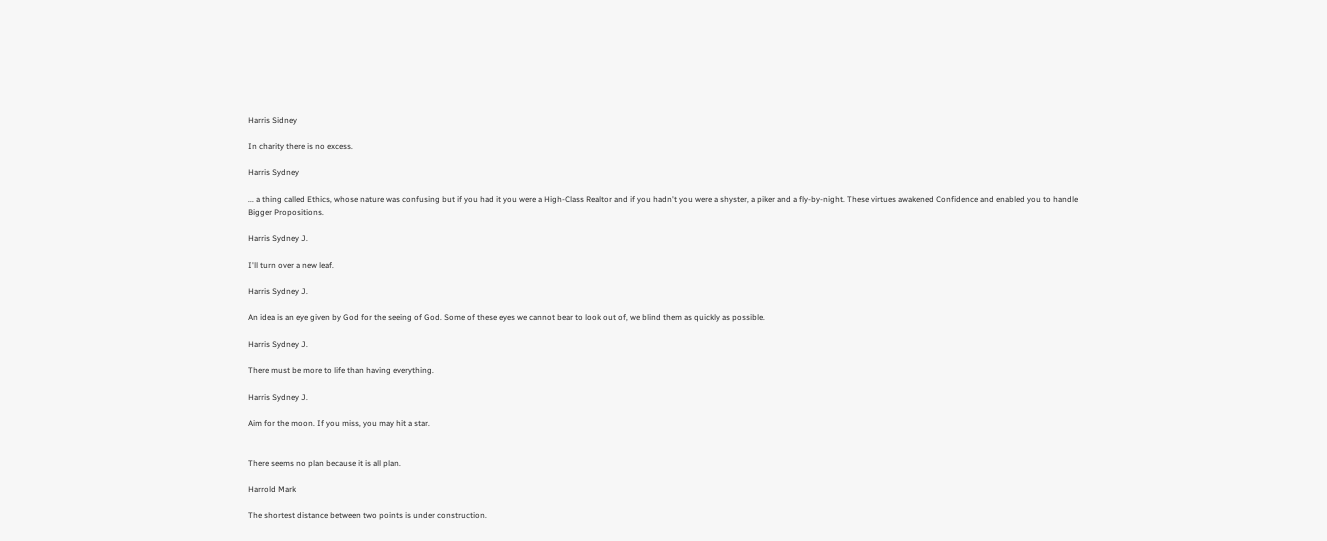Harris Sidney

In charity there is no excess.

Harris Sydney

... a thing called Ethics, whose nature was confusing but if you had it you were a High-Class Realtor and if you hadn't you were a shyster, a piker and a fly-by-night. These virtues awakened Confidence and enabled you to handle Bigger Propositions.

Harris Sydney J.

I'll turn over a new leaf.

Harris Sydney J.

An idea is an eye given by God for the seeing of God. Some of these eyes we cannot bear to look out of, we blind them as quickly as possible.

Harris Sydney J.

There must be more to life than having everything.

Harris Sydney J.

Aim for the moon. If you miss, you may hit a star.


There seems no plan because it is all plan.

Harrold Mark

The shortest distance between two points is under construction.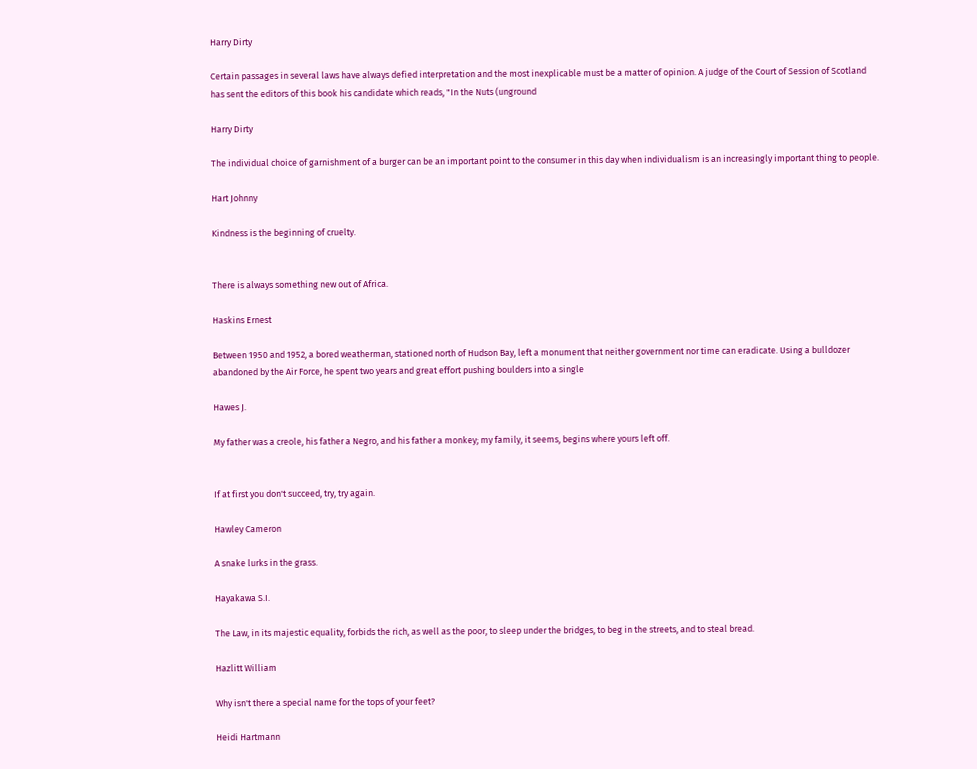Harry Dirty

Certain passages in several laws have always defied interpretation and the most inexplicable must be a matter of opinion. A judge of the Court of Session of Scotland has sent the editors of this book his candidate which reads, "In the Nuts (unground

Harry Dirty

The individual choice of garnishment of a burger can be an important point to the consumer in this day when individualism is an increasingly important thing to people.

Hart Johnny

Kindness is the beginning of cruelty.


There is always something new out of Africa.

Haskins Ernest

Between 1950 and 1952, a bored weatherman, stationed north of Hudson Bay, left a monument that neither government nor time can eradicate. Using a bulldozer abandoned by the Air Force, he spent two years and great effort pushing boulders into a single

Hawes J.

My father was a creole, his father a Negro, and his father a monkey; my family, it seems, begins where yours left off.


If at first you don't succeed, try, try again.

Hawley Cameron

A snake lurks in the grass.

Hayakawa S.I.

The Law, in its majestic equality, forbids the rich, as well as the poor, to sleep under the bridges, to beg in the streets, and to steal bread.

Hazlitt William

Why isn't there a special name for the tops of your feet?

Heidi Hartmann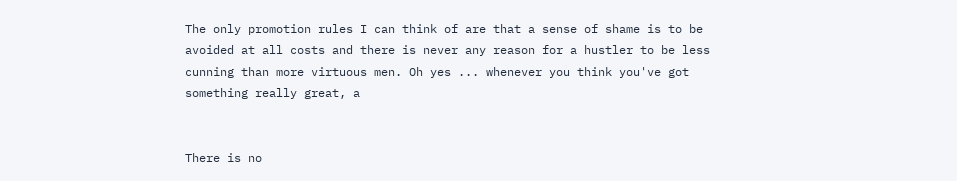The only promotion rules I can think of are that a sense of shame is to be avoided at all costs and there is never any reason for a hustler to be less cunning than more virtuous men. Oh yes ... whenever you think you've got something really great, a


There is no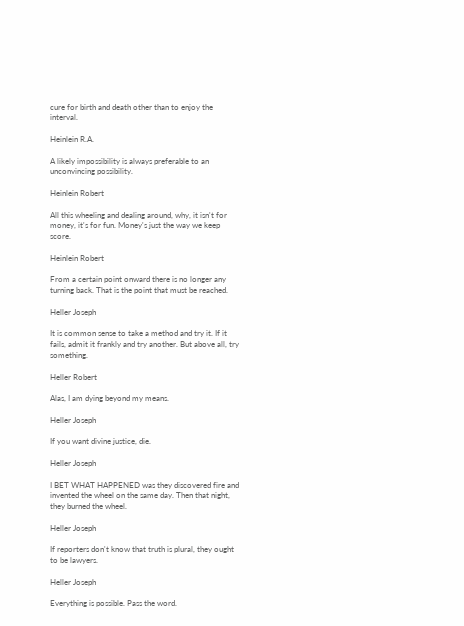cure for birth and death other than to enjoy the interval.

Heinlein R.A.

A likely impossibility is always preferable to an unconvincing possibility.

Heinlein Robert

All this wheeling and dealing around, why, it isn't for money, it's for fun. Money's just the way we keep score.

Heinlein Robert

From a certain point onward there is no longer any turning back. That is the point that must be reached.

Heller Joseph

It is common sense to take a method and try it. If it fails, admit it frankly and try another. But above all, try something.

Heller Robert

Alas, I am dying beyond my means.

Heller Joseph

If you want divine justice, die.

Heller Joseph

I BET WHAT HAPPENED was they discovered fire and invented the wheel on the same day. Then that night, they burned the wheel.

Heller Joseph

If reporters don't know that truth is plural, they ought to be lawyers.

Heller Joseph

Everything is possible. Pass the word.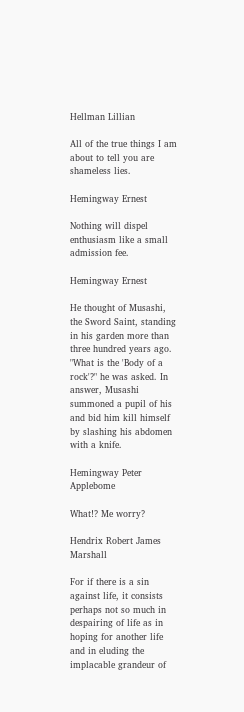Hellman Lillian

All of the true things I am about to tell you are shameless lies.

Hemingway Ernest

Nothing will dispel enthusiasm like a small admission fee.

Hemingway Ernest

He thought of Musashi, the Sword Saint, standing in his garden more than three hundred years ago. "What is the 'Body of a rock'?" he was asked. In answer, Musashi summoned a pupil of his and bid him kill himself by slashing his abdomen with a knife.

Hemingway Peter Applebome

What!? Me worry?

Hendrix Robert James Marshall

For if there is a sin against life, it consists perhaps not so much in despairing of life as in hoping for another life and in eluding the implacable grandeur of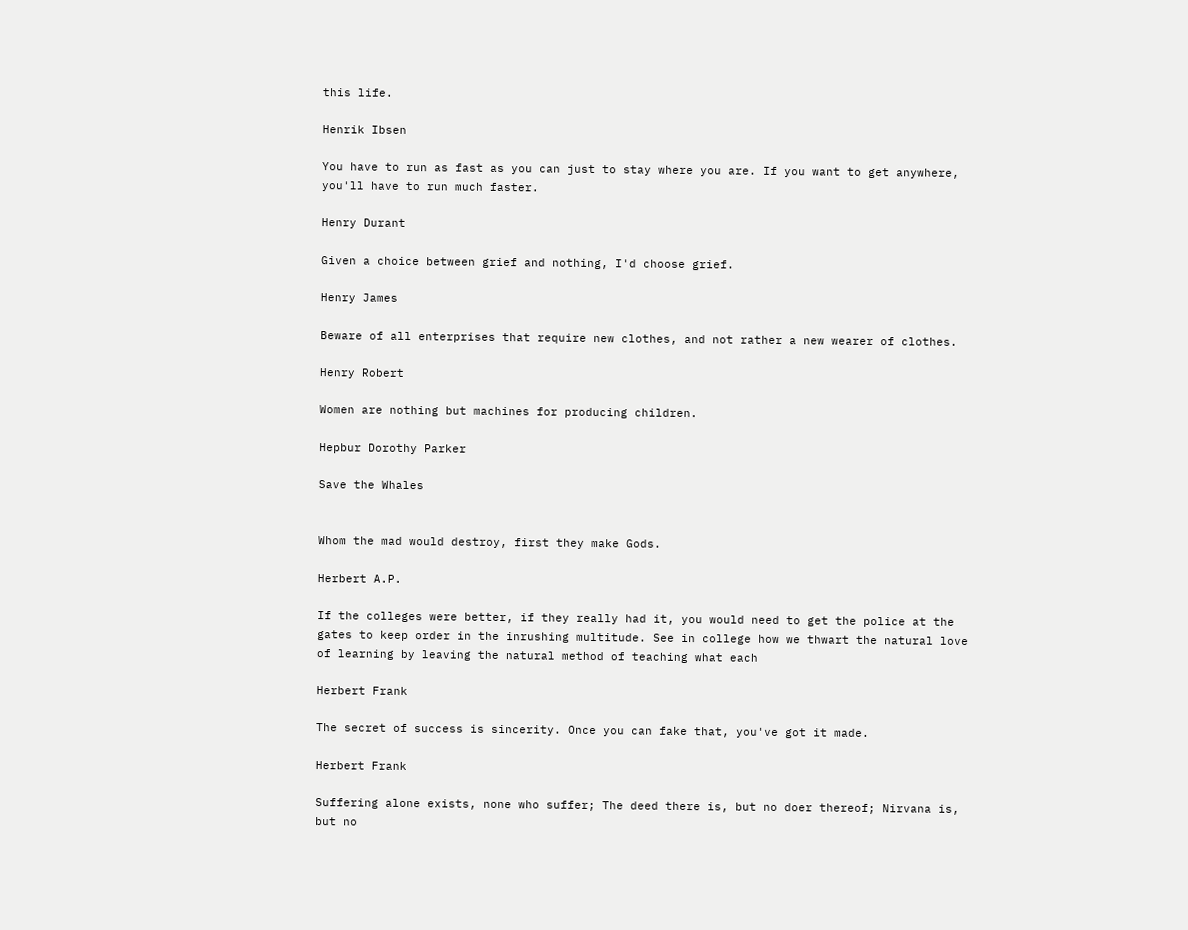this life.

Henrik Ibsen

You have to run as fast as you can just to stay where you are. If you want to get anywhere, you'll have to run much faster.

Henry Durant

Given a choice between grief and nothing, I'd choose grief.

Henry James

Beware of all enterprises that require new clothes, and not rather a new wearer of clothes.

Henry Robert

Women are nothing but machines for producing children.

Hepbur Dorothy Parker

Save the Whales


Whom the mad would destroy, first they make Gods.

Herbert A.P.

If the colleges were better, if they really had it, you would need to get the police at the gates to keep order in the inrushing multitude. See in college how we thwart the natural love of learning by leaving the natural method of teaching what each

Herbert Frank

The secret of success is sincerity. Once you can fake that, you've got it made.

Herbert Frank

Suffering alone exists, none who suffer; The deed there is, but no doer thereof; Nirvana is, but no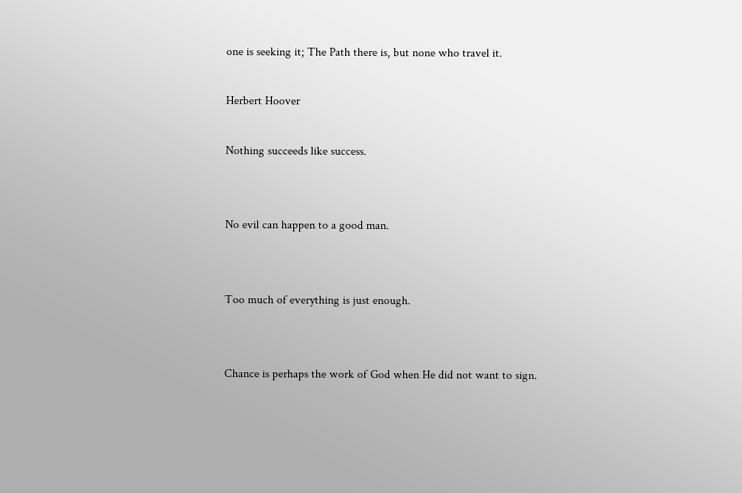one is seeking it; The Path there is, but none who travel it.

Herbert Hoover

Nothing succeeds like success.


No evil can happen to a good man.


Too much of everything is just enough.


Chance is perhaps the work of God when He did not want to sign.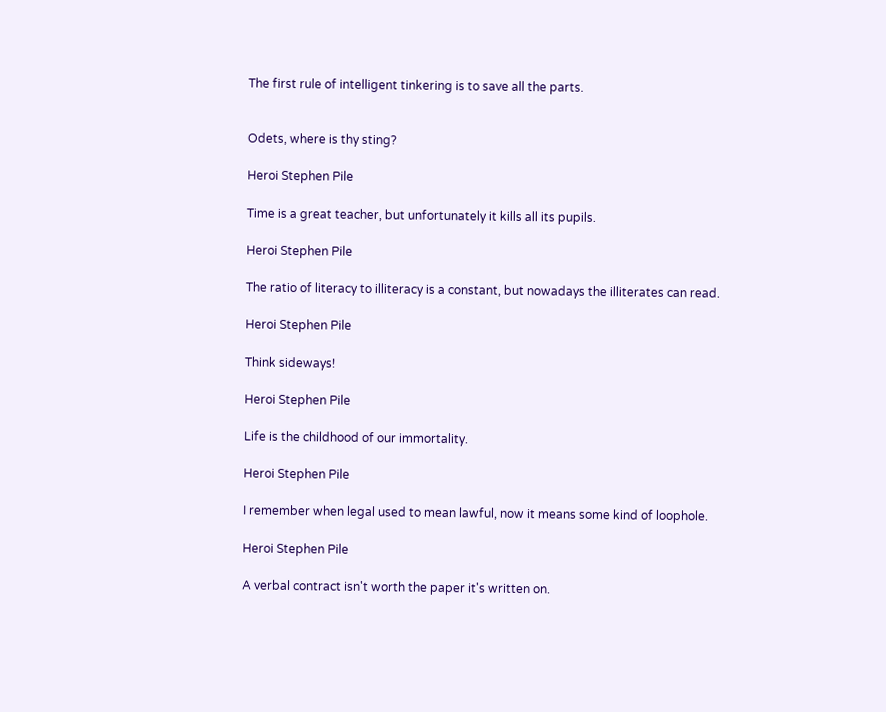The first rule of intelligent tinkering is to save all the parts.


Odets, where is thy sting?

Heroi Stephen Pile

Time is a great teacher, but unfortunately it kills all its pupils.

Heroi Stephen Pile

The ratio of literacy to illiteracy is a constant, but nowadays the illiterates can read.

Heroi Stephen Pile

Think sideways!

Heroi Stephen Pile

Life is the childhood of our immortality.

Heroi Stephen Pile

I remember when legal used to mean lawful, now it means some kind of loophole.

Heroi Stephen Pile

A verbal contract isn't worth the paper it's written on.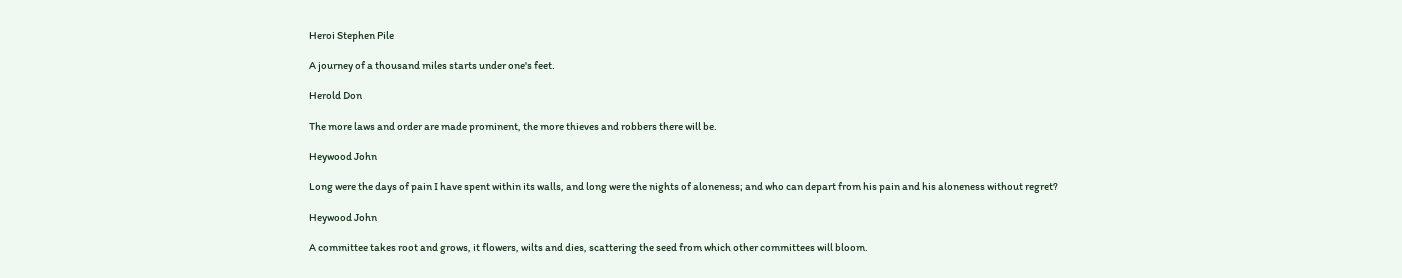Heroi Stephen Pile

A journey of a thousand miles starts under one's feet.

Herold Don

The more laws and order are made prominent, the more thieves and robbers there will be.

Heywood John

Long were the days of pain I have spent within its walls, and long were the nights of aloneness; and who can depart from his pain and his aloneness without regret?

Heywood John

A committee takes root and grows, it flowers, wilts and dies, scattering the seed from which other committees will bloom.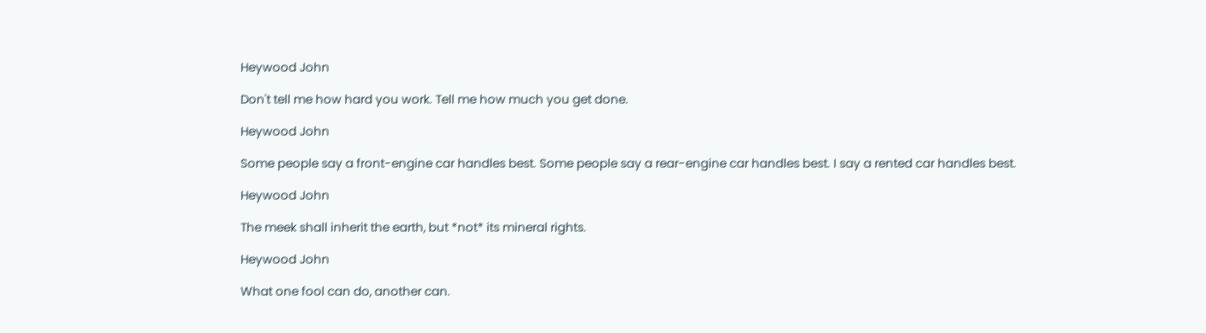Heywood John

Don't tell me how hard you work. Tell me how much you get done.

Heywood John

Some people say a front-engine car handles best. Some people say a rear-engine car handles best. I say a rented car handles best.

Heywood John

The meek shall inherit the earth, but *not* its mineral rights.

Heywood John

What one fool can do, another can.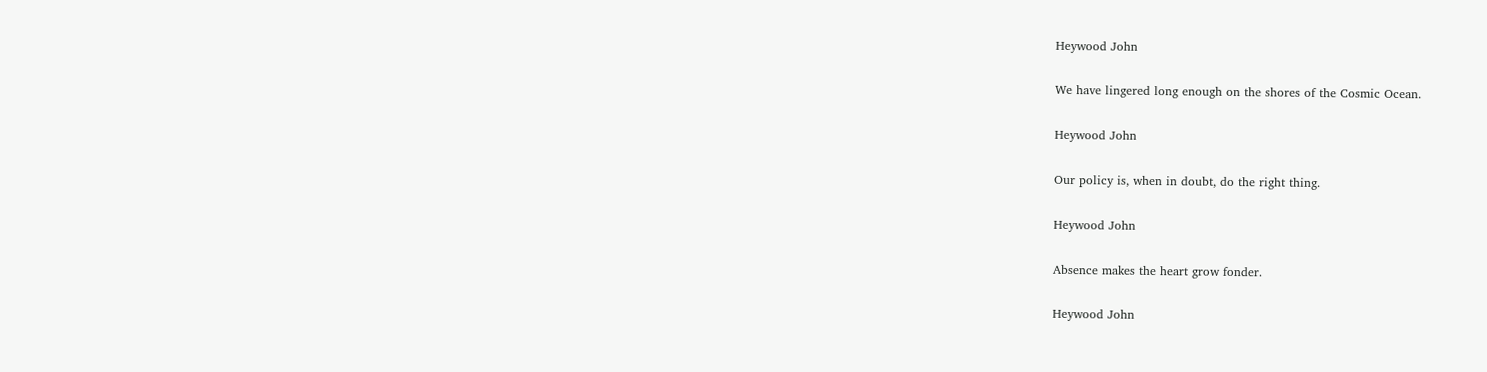Heywood John

We have lingered long enough on the shores of the Cosmic Ocean.

Heywood John

Our policy is, when in doubt, do the right thing.

Heywood John

Absence makes the heart grow fonder.

Heywood John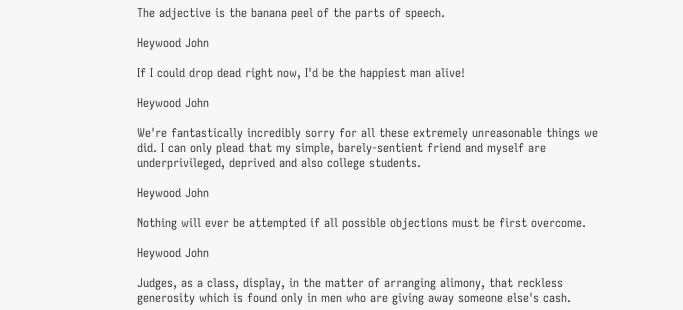The adjective is the banana peel of the parts of speech.

Heywood John

If I could drop dead right now, I'd be the happiest man alive!

Heywood John

We're fantastically incredibly sorry for all these extremely unreasonable things we did. I can only plead that my simple, barely-sentient friend and myself are underprivileged, deprived and also college students.

Heywood John

Nothing will ever be attempted if all possible objections must be first overcome.

Heywood John

Judges, as a class, display, in the matter of arranging alimony, that reckless generosity which is found only in men who are giving away someone else's cash.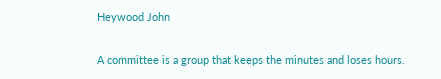Heywood John

A committee is a group that keeps the minutes and loses hours.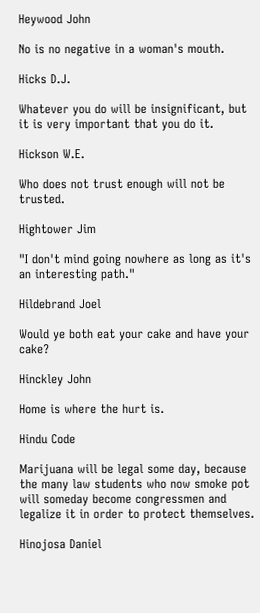Heywood John

No is no negative in a woman's mouth.

Hicks D.J.

Whatever you do will be insignificant, but it is very important that you do it.

Hickson W.E.

Who does not trust enough will not be trusted.

Hightower Jim

"I don't mind going nowhere as long as it's an interesting path."

Hildebrand Joel

Would ye both eat your cake and have your cake?

Hinckley John

Home is where the hurt is.

Hindu Code

Marijuana will be legal some day, because the many law students who now smoke pot will someday become congressmen and legalize it in order to protect themselves.

Hinojosa Daniel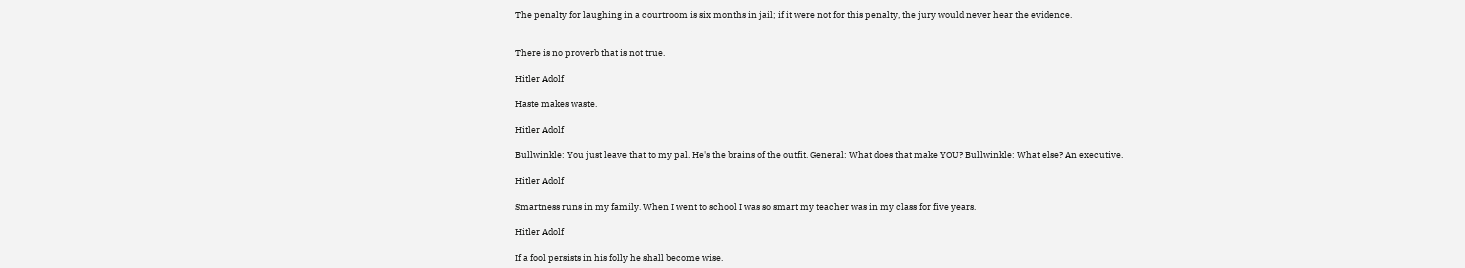The penalty for laughing in a courtroom is six months in jail; if it were not for this penalty, the jury would never hear the evidence.


There is no proverb that is not true.

Hitler Adolf

Haste makes waste.

Hitler Adolf

Bullwinkle: You just leave that to my pal. He's the brains of the outfit. General: What does that make YOU? Bullwinkle: What else? An executive.

Hitler Adolf

Smartness runs in my family. When I went to school I was so smart my teacher was in my class for five years.

Hitler Adolf

If a fool persists in his folly he shall become wise.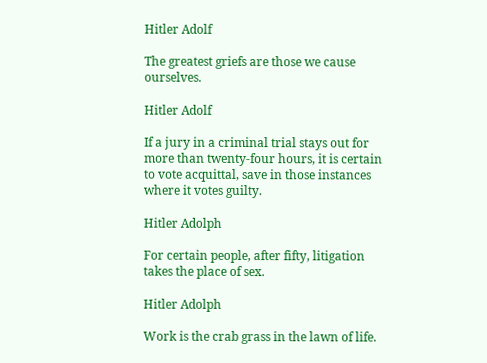Hitler Adolf

The greatest griefs are those we cause ourselves.

Hitler Adolf

If a jury in a criminal trial stays out for more than twenty-four hours, it is certain to vote acquittal, save in those instances where it votes guilty.

Hitler Adolph

For certain people, after fifty, litigation takes the place of sex.

Hitler Adolph

Work is the crab grass in the lawn of life.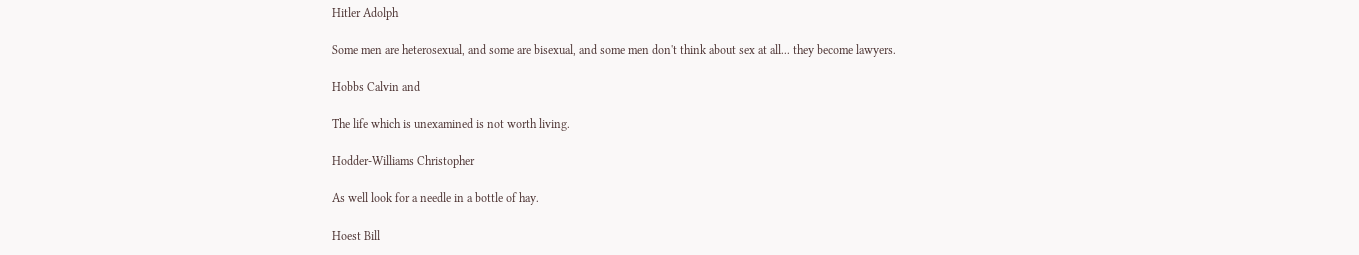Hitler Adolph

Some men are heterosexual, and some are bisexual, and some men don't think about sex at all... they become lawyers.

Hobbs Calvin and

The life which is unexamined is not worth living.

Hodder-Williams Christopher

As well look for a needle in a bottle of hay.

Hoest Bill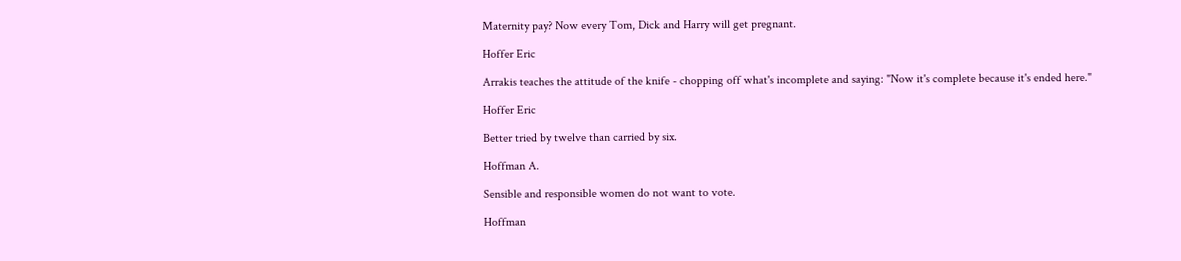Maternity pay? Now every Tom, Dick and Harry will get pregnant.

Hoffer Eric

Arrakis teaches the attitude of the knife - chopping off what's incomplete and saying: "Now it's complete because it's ended here."

Hoffer Eric

Better tried by twelve than carried by six.

Hoffman A.

Sensible and responsible women do not want to vote.

Hoffman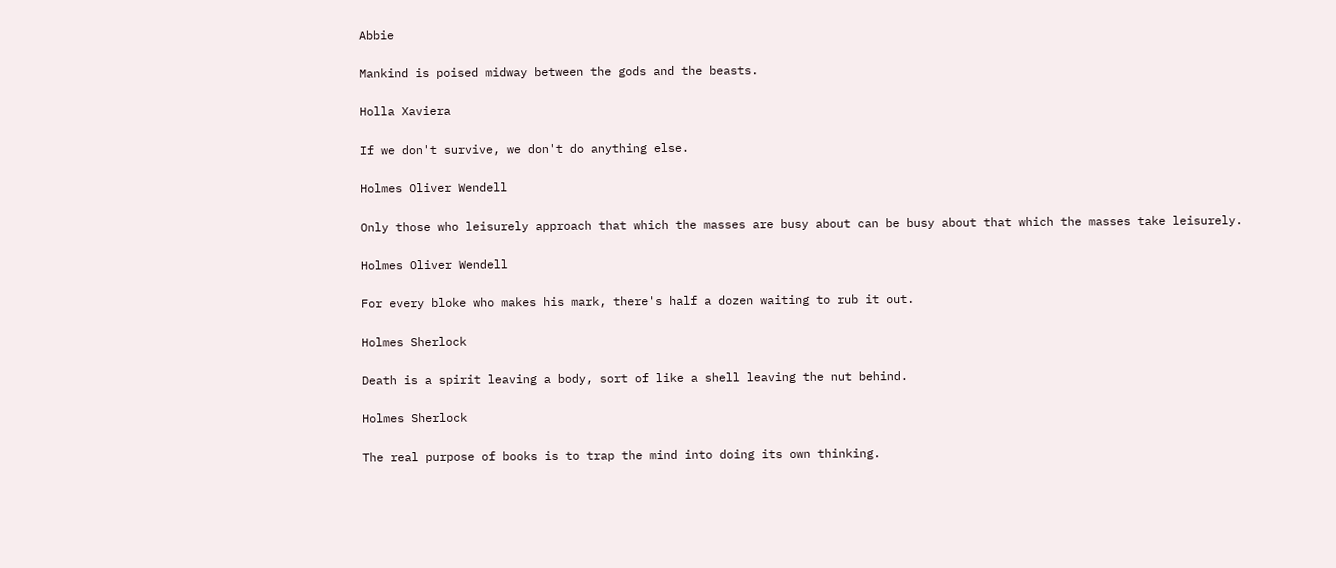Abbie

Mankind is poised midway between the gods and the beasts.

Holla Xaviera

If we don't survive, we don't do anything else.

Holmes Oliver Wendell

Only those who leisurely approach that which the masses are busy about can be busy about that which the masses take leisurely.

Holmes Oliver Wendell

For every bloke who makes his mark, there's half a dozen waiting to rub it out.

Holmes Sherlock

Death is a spirit leaving a body, sort of like a shell leaving the nut behind.

Holmes Sherlock

The real purpose of books is to trap the mind into doing its own thinking.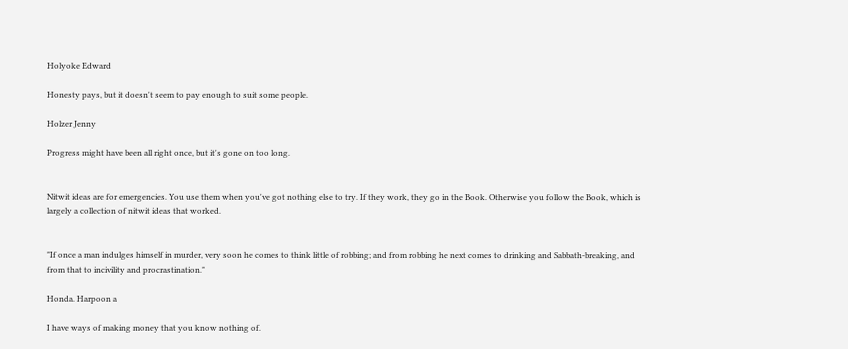Holyoke Edward

Honesty pays, but it doesn't seem to pay enough to suit some people.

Holzer Jenny

Progress might have been all right once, but it's gone on too long.


Nitwit ideas are for emergencies. You use them when you've got nothing else to try. If they work, they go in the Book. Otherwise you follow the Book, which is largely a collection of nitwit ideas that worked.


"If once a man indulges himself in murder, very soon he comes to think little of robbing; and from robbing he next comes to drinking and Sabbath-breaking, and from that to incivility and procrastination."

Honda. Harpoon a

I have ways of making money that you know nothing of.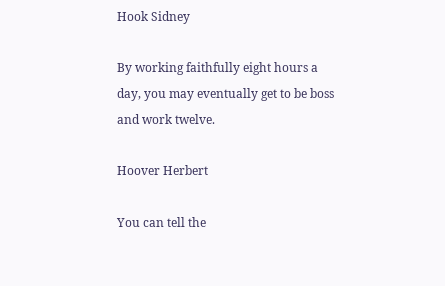Hook Sidney

By working faithfully eight hours a day, you may eventually get to be boss and work twelve.

Hoover Herbert

You can tell the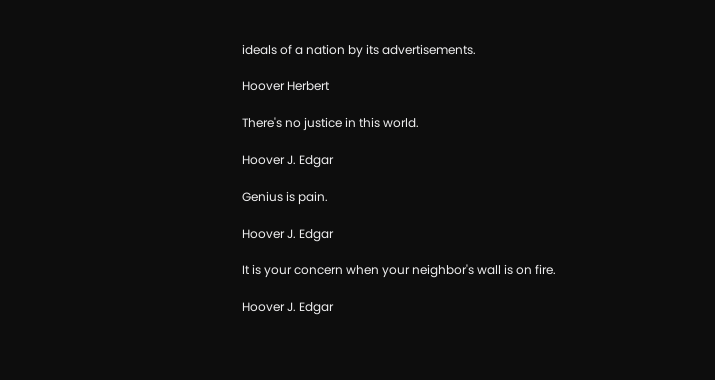ideals of a nation by its advertisements.

Hoover Herbert

There's no justice in this world.

Hoover J. Edgar

Genius is pain.

Hoover J. Edgar

It is your concern when your neighbor's wall is on fire.

Hoover J. Edgar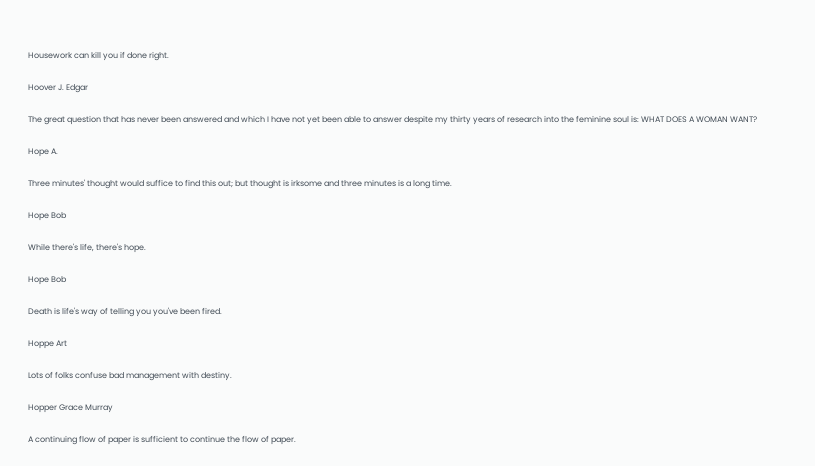Housework can kill you if done right.

Hoover J. Edgar

The great question that has never been answered and which I have not yet been able to answer despite my thirty years of research into the feminine soul is: WHAT DOES A WOMAN WANT?

Hope A.

Three minutes' thought would suffice to find this out; but thought is irksome and three minutes is a long time.

Hope Bob

While there's life, there's hope.

Hope Bob

Death is life's way of telling you you've been fired.

Hoppe Art

Lots of folks confuse bad management with destiny.

Hopper Grace Murray

A continuing flow of paper is sufficient to continue the flow of paper.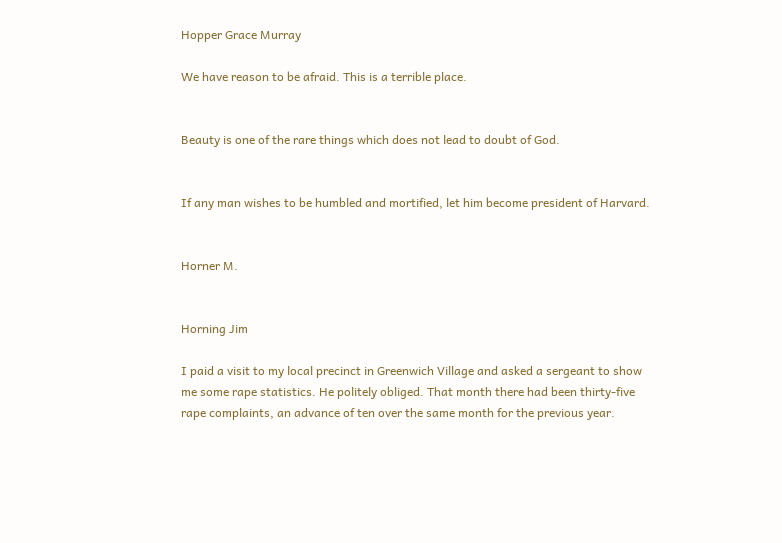Hopper Grace Murray

We have reason to be afraid. This is a terrible place.


Beauty is one of the rare things which does not lead to doubt of God.


If any man wishes to be humbled and mortified, let him become president of Harvard.


Horner M.


Horning Jim

I paid a visit to my local precinct in Greenwich Village and asked a sergeant to show me some rape statistics. He politely obliged. That month there had been thirty-five rape complaints, an advance of ten over the same month for the previous year.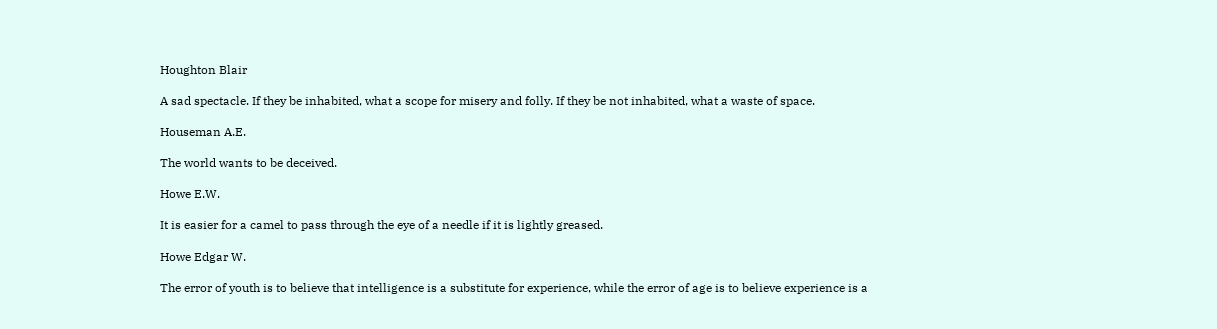Houghton Blair

A sad spectacle. If they be inhabited, what a scope for misery and folly. If they be not inhabited, what a waste of space.

Houseman A.E.

The world wants to be deceived.

Howe E.W.

It is easier for a camel to pass through the eye of a needle if it is lightly greased.

Howe Edgar W.

The error of youth is to believe that intelligence is a substitute for experience, while the error of age is to believe experience is a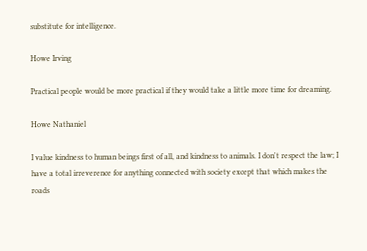substitute for intelligence.

Howe Irving

Practical people would be more practical if they would take a little more time for dreaming.

Howe Nathaniel

I value kindness to human beings first of all, and kindness to animals. I don't respect the law; I have a total irreverence for anything connected with society except that which makes the roads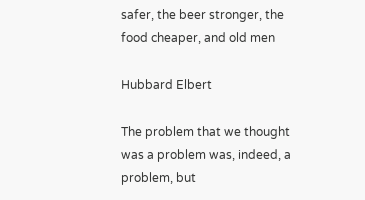safer, the beer stronger, the food cheaper, and old men

Hubbard Elbert

The problem that we thought was a problem was, indeed, a problem, but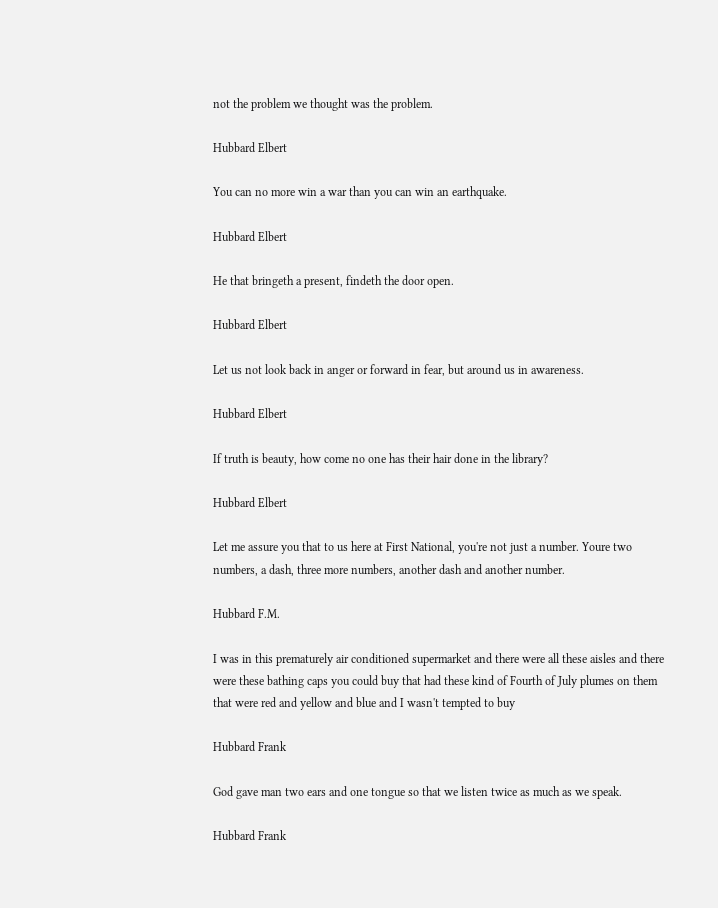not the problem we thought was the problem.

Hubbard Elbert

You can no more win a war than you can win an earthquake.

Hubbard Elbert

He that bringeth a present, findeth the door open.

Hubbard Elbert

Let us not look back in anger or forward in fear, but around us in awareness.

Hubbard Elbert

If truth is beauty, how come no one has their hair done in the library?

Hubbard Elbert

Let me assure you that to us here at First National, you're not just a number. Youre two numbers, a dash, three more numbers, another dash and another number.

Hubbard F.M.

I was in this prematurely air conditioned supermarket and there were all these aisles and there were these bathing caps you could buy that had these kind of Fourth of July plumes on them that were red and yellow and blue and I wasn't tempted to buy

Hubbard Frank

God gave man two ears and one tongue so that we listen twice as much as we speak.

Hubbard Frank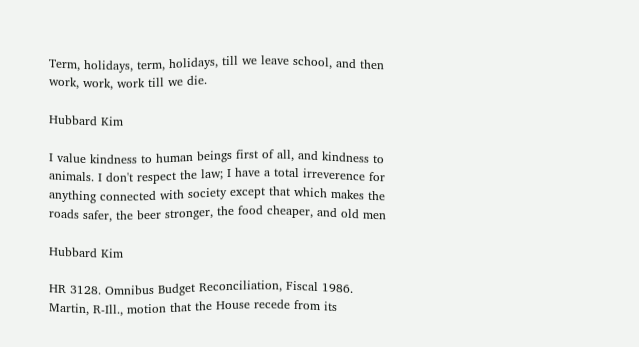Term, holidays, term, holidays, till we leave school, and then work, work, work till we die.

Hubbard Kim

I value kindness to human beings first of all, and kindness to animals. I don't respect the law; I have a total irreverence for anything connected with society except that which makes the roads safer, the beer stronger, the food cheaper, and old men

Hubbard Kim

HR 3128. Omnibus Budget Reconciliation, Fiscal 1986. Martin, R-Ill., motion that the House recede from its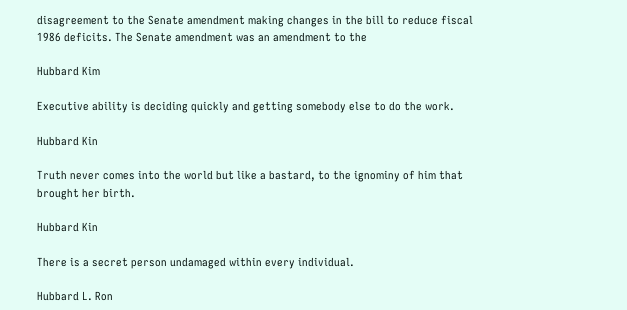disagreement to the Senate amendment making changes in the bill to reduce fiscal 1986 deficits. The Senate amendment was an amendment to the

Hubbard Kim

Executive ability is deciding quickly and getting somebody else to do the work.

Hubbard Kin

Truth never comes into the world but like a bastard, to the ignominy of him that brought her birth.

Hubbard Kin

There is a secret person undamaged within every individual.

Hubbard L. Ron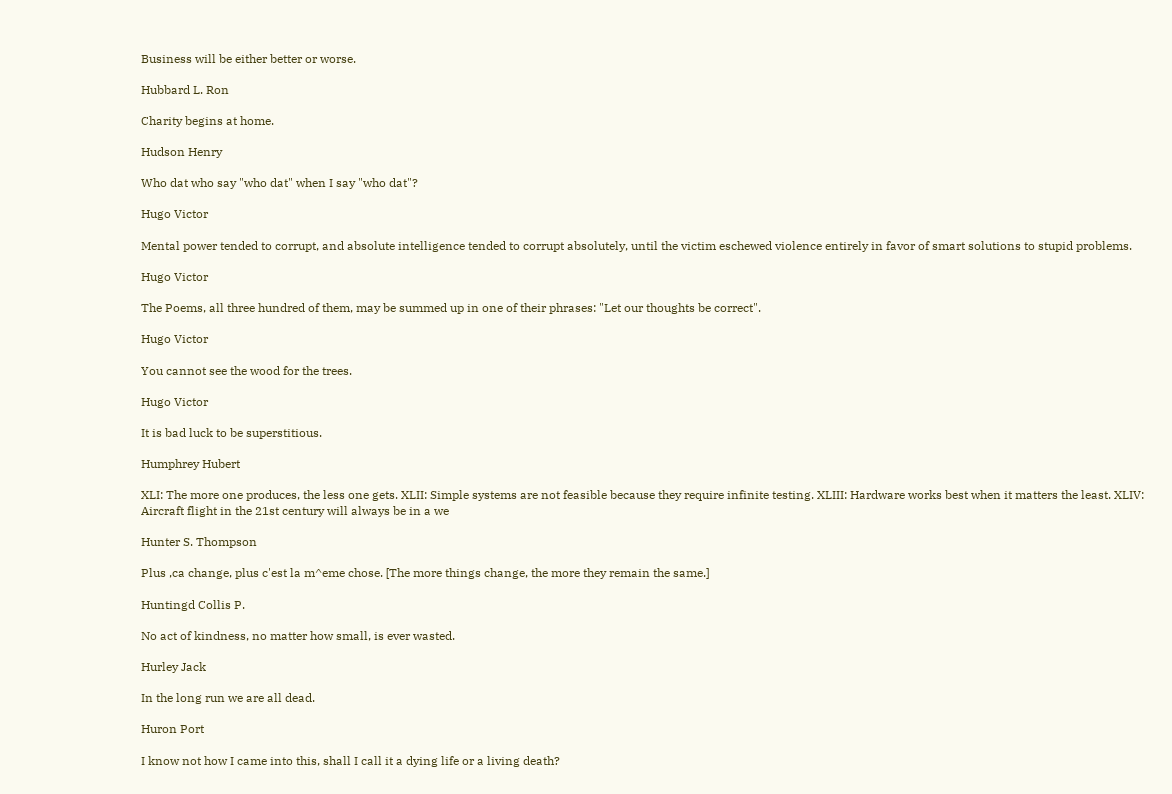Business will be either better or worse.

Hubbard L. Ron

Charity begins at home.

Hudson Henry

Who dat who say "who dat" when I say "who dat"?

Hugo Victor

Mental power tended to corrupt, and absolute intelligence tended to corrupt absolutely, until the victim eschewed violence entirely in favor of smart solutions to stupid problems.

Hugo Victor

The Poems, all three hundred of them, may be summed up in one of their phrases: "Let our thoughts be correct".

Hugo Victor

You cannot see the wood for the trees.

Hugo Victor

It is bad luck to be superstitious.

Humphrey Hubert

XLI: The more one produces, the less one gets. XLII: Simple systems are not feasible because they require infinite testing. XLIII: Hardware works best when it matters the least. XLIV: Aircraft flight in the 21st century will always be in a we

Hunter S. Thompson

Plus ,ca change, plus c'est la m^eme chose. [The more things change, the more they remain the same.]

Huntingd Collis P.

No act of kindness, no matter how small, is ever wasted.

Hurley Jack

In the long run we are all dead.

Huron Port

I know not how I came into this, shall I call it a dying life or a living death?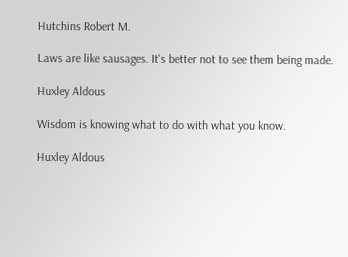Hutchins Robert M.

Laws are like sausages. It's better not to see them being made.

Huxley Aldous

Wisdom is knowing what to do with what you know.

Huxley Aldous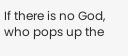If there is no God, who pops up the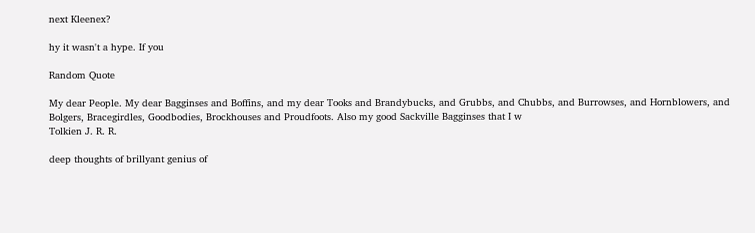next Kleenex?

hy it wasn't a hype. If you

Random Quote

My dear People. My dear Bagginses and Boffins, and my dear Tooks and Brandybucks, and Grubbs, and Chubbs, and Burrowses, and Hornblowers, and Bolgers, Bracegirdles, Goodbodies, Brockhouses and Proudfoots. Also my good Sackville Bagginses that I w
Tolkien J. R. R.

deep thoughts of brillyant genius of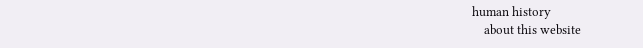human history
    about this website